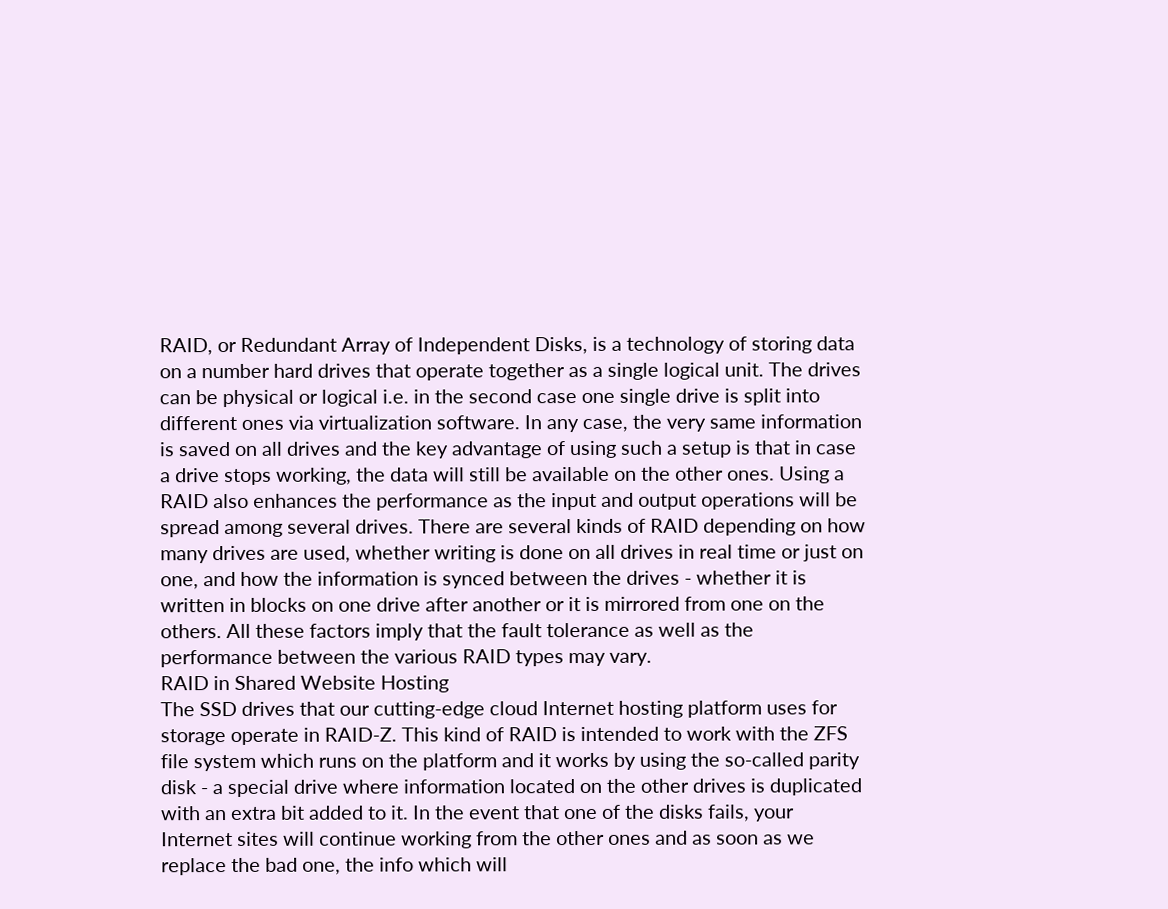RAID, or Redundant Array of Independent Disks, is a technology of storing data on a number hard drives that operate together as a single logical unit. The drives can be physical or logical i.e. in the second case one single drive is split into different ones via virtualization software. In any case, the very same information is saved on all drives and the key advantage of using such a setup is that in case a drive stops working, the data will still be available on the other ones. Using a RAID also enhances the performance as the input and output operations will be spread among several drives. There are several kinds of RAID depending on how many drives are used, whether writing is done on all drives in real time or just on one, and how the information is synced between the drives - whether it is written in blocks on one drive after another or it is mirrored from one on the others. All these factors imply that the fault tolerance as well as the performance between the various RAID types may vary.
RAID in Shared Website Hosting
The SSD drives that our cutting-edge cloud Internet hosting platform uses for storage operate in RAID-Z. This kind of RAID is intended to work with the ZFS file system which runs on the platform and it works by using the so-called parity disk - a special drive where information located on the other drives is duplicated with an extra bit added to it. In the event that one of the disks fails, your Internet sites will continue working from the other ones and as soon as we replace the bad one, the info which will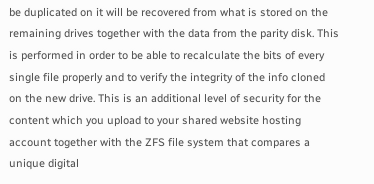be duplicated on it will be recovered from what is stored on the remaining drives together with the data from the parity disk. This is performed in order to be able to recalculate the bits of every single file properly and to verify the integrity of the info cloned on the new drive. This is an additional level of security for the content which you upload to your shared website hosting account together with the ZFS file system that compares a unique digital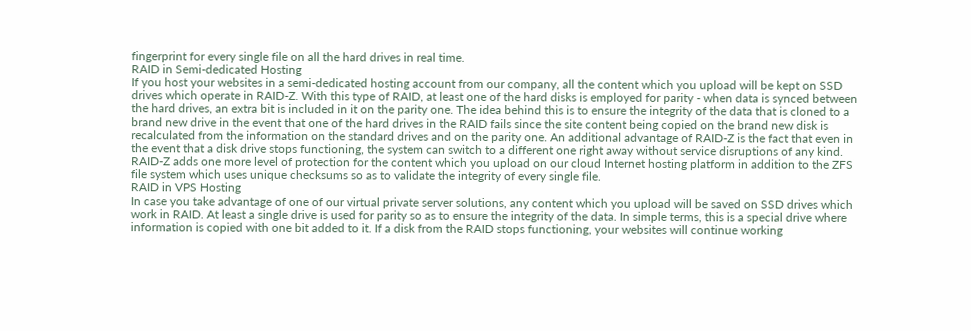fingerprint for every single file on all the hard drives in real time.
RAID in Semi-dedicated Hosting
If you host your websites in a semi-dedicated hosting account from our company, all the content which you upload will be kept on SSD drives which operate in RAID-Z. With this type of RAID, at least one of the hard disks is employed for parity - when data is synced between the hard drives, an extra bit is included in it on the parity one. The idea behind this is to ensure the integrity of the data that is cloned to a brand new drive in the event that one of the hard drives in the RAID fails since the site content being copied on the brand new disk is recalculated from the information on the standard drives and on the parity one. An additional advantage of RAID-Z is the fact that even in the event that a disk drive stops functioning, the system can switch to a different one right away without service disruptions of any kind. RAID-Z adds one more level of protection for the content which you upload on our cloud Internet hosting platform in addition to the ZFS file system which uses unique checksums so as to validate the integrity of every single file.
RAID in VPS Hosting
In case you take advantage of one of our virtual private server solutions, any content which you upload will be saved on SSD drives which work in RAID. At least a single drive is used for parity so as to ensure the integrity of the data. In simple terms, this is a special drive where information is copied with one bit added to it. If a disk from the RAID stops functioning, your websites will continue working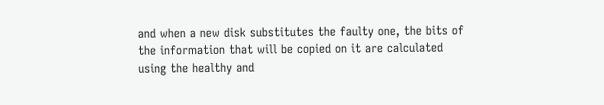and when a new disk substitutes the faulty one, the bits of the information that will be copied on it are calculated using the healthy and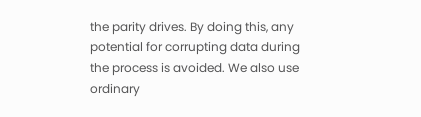the parity drives. By doing this, any potential for corrupting data during the process is avoided. We also use ordinary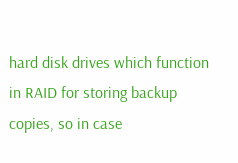hard disk drives which function in RAID for storing backup copies, so in case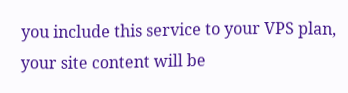you include this service to your VPS plan, your site content will be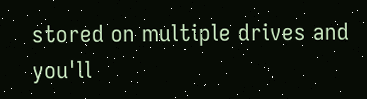stored on multiple drives and you'll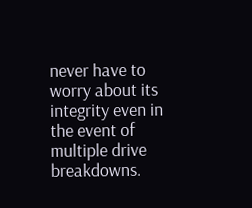never have to worry about its integrity even in the event of multiple drive breakdowns.